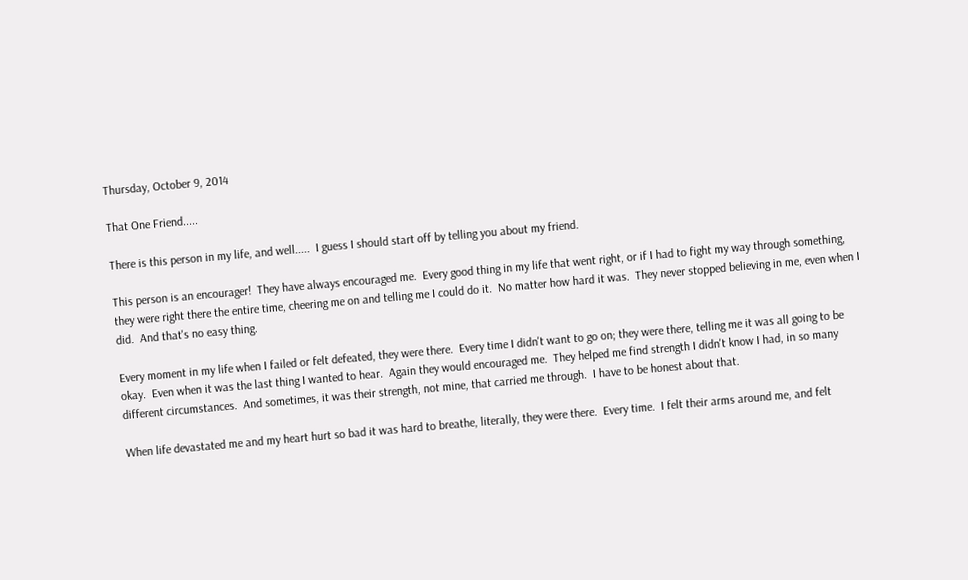Thursday, October 9, 2014

That One Friend.....

There is this person in my life, and well.....  I guess I should start off by telling you about my friend.

This person is an encourager!  They have always encouraged me.  Every good thing in my life that went right, or if I had to fight my way through something, they were right there the entire time, cheering me on and telling me I could do it.  No matter how hard it was.  They never stopped believing in me, even when I did.  And that's no easy thing.

Every moment in my life when I failed or felt defeated, they were there.  Every time I didn't want to go on; they were there, telling me it was all going to be okay.  Even when it was the last thing I wanted to hear.  Again they would encouraged me.  They helped me find strength I didn't know I had, in so many different circumstances.  And sometimes, it was their strength, not mine, that carried me through.  I have to be honest about that.

When life devastated me and my heart hurt so bad it was hard to breathe, literally, they were there.  Every time.  I felt their arms around me, and felt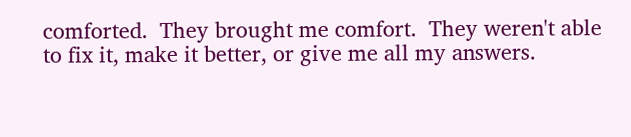comforted.  They brought me comfort.  They weren't able to fix it, make it better, or give me all my answers.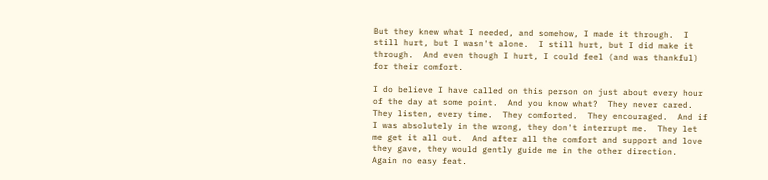But they knew what I needed, and somehow, I made it through.  I still hurt, but I wasn't alone.  I still hurt, but I did make it through.  And even though I hurt, I could feel (and was thankful) for their comfort.

I do believe I have called on this person on just about every hour of the day at some point.  And you know what?  They never cared.  They listen, every time.  They comforted.  They encouraged.  And if I was absolutely in the wrong, they don't interrupt me.  They let me get it all out.  And after all the comfort and support and love they gave, they would gently guide me in the other direction.  Again no easy feat.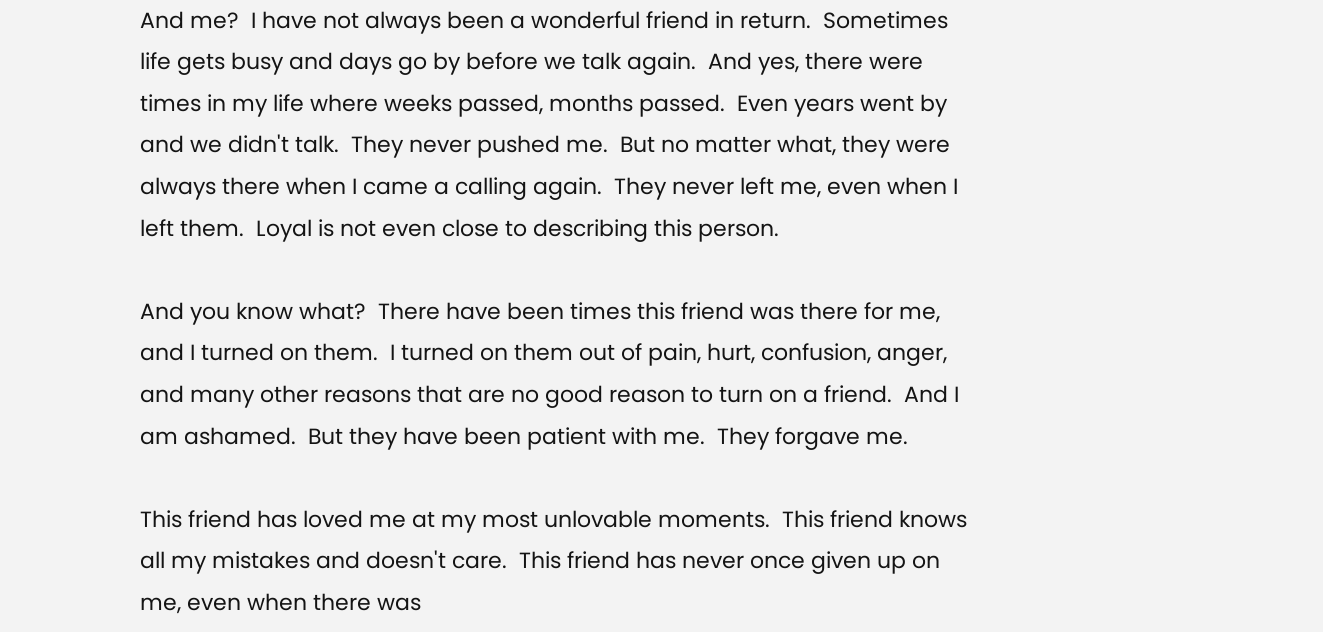And me?  I have not always been a wonderful friend in return.  Sometimes life gets busy and days go by before we talk again.  And yes, there were times in my life where weeks passed, months passed.  Even years went by and we didn't talk.  They never pushed me.  But no matter what, they were always there when I came a calling again.  They never left me, even when I left them.  Loyal is not even close to describing this person.

And you know what?  There have been times this friend was there for me, and I turned on them.  I turned on them out of pain, hurt, confusion, anger, and many other reasons that are no good reason to turn on a friend.  And I am ashamed.  But they have been patient with me.  They forgave me.

This friend has loved me at my most unlovable moments.  This friend knows all my mistakes and doesn't care.  This friend has never once given up on me, even when there was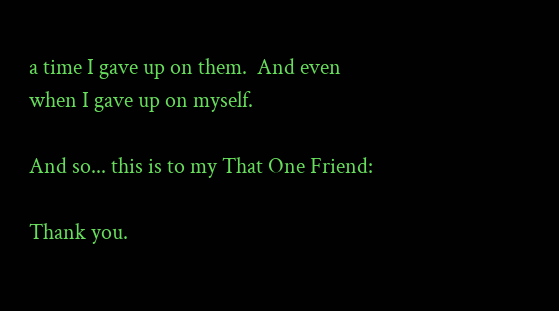a time I gave up on them.  And even when I gave up on myself.

And so... this is to my That One Friend:

Thank you.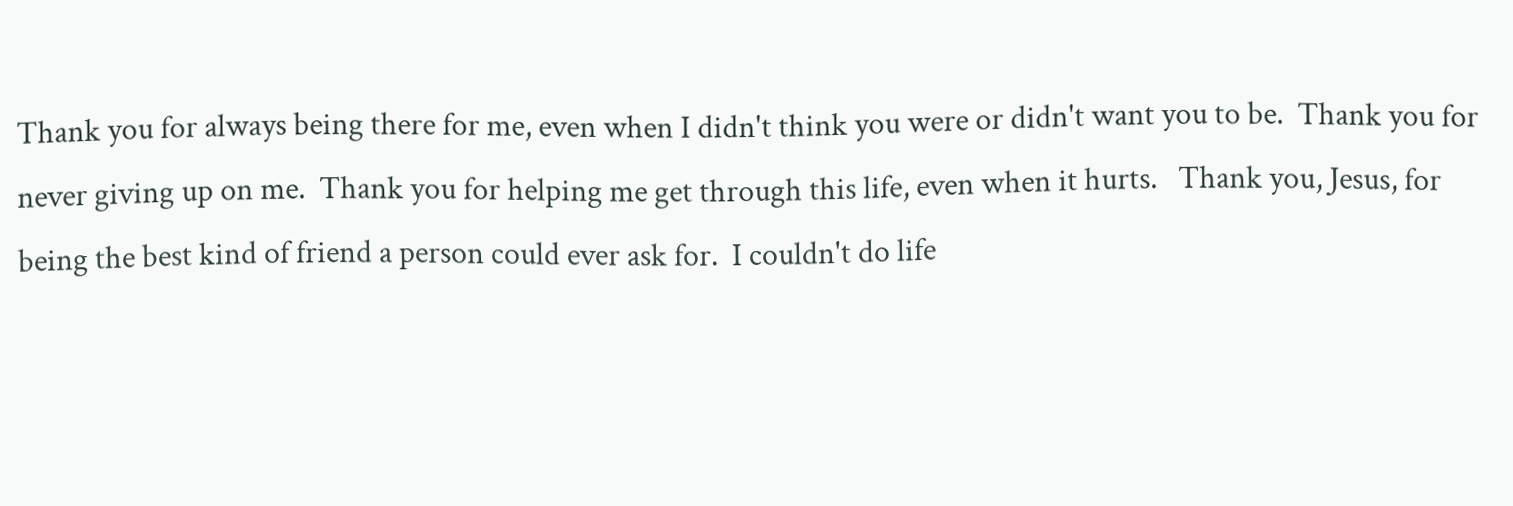Thank you for always being there for me, even when I didn't think you were or didn't want you to be.  Thank you for never giving up on me.  Thank you for helping me get through this life, even when it hurts.   Thank you, Jesus, for being the best kind of friend a person could ever ask for.  I couldn't do life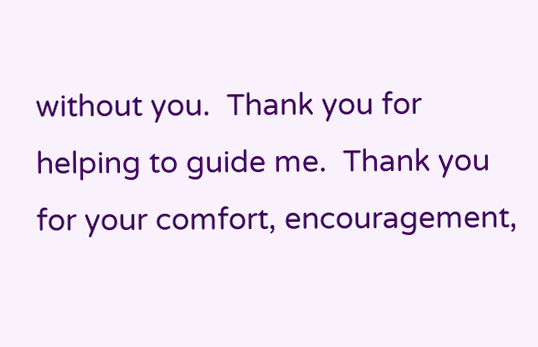without you.  Thank you for helping to guide me.  Thank you for your comfort, encouragement,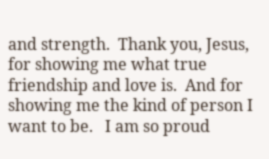and strength.  Thank you, Jesus,  for showing me what true friendship and love is.  And for showing me the kind of person I want to be.   I am so proud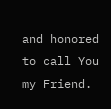and honored to call You my Friend.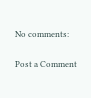No comments:

Post a Comment